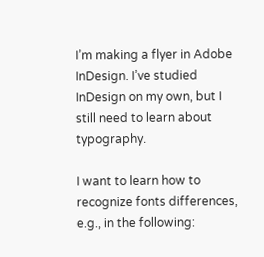I’m making a flyer in Adobe InDesign. I’ve studied InDesign on my own, but I still need to learn about typography.

I want to learn how to recognize fonts differences, e.g., in the following: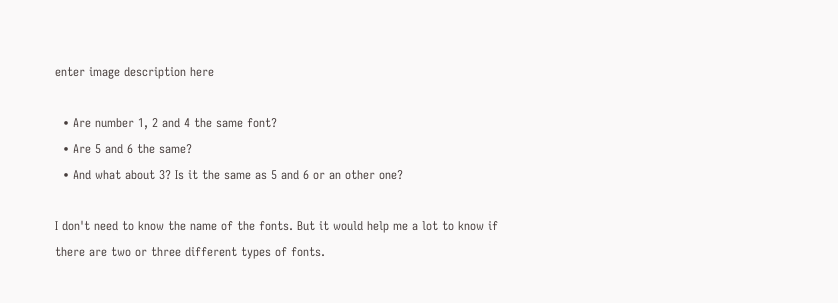enter image description here

  • Are number 1, 2 and 4 the same font?
  • Are 5 and 6 the same?
  • And what about 3? Is it the same as 5 and 6 or an other one?

I don't need to know the name of the fonts. But it would help me a lot to know if there are two or three different types of fonts.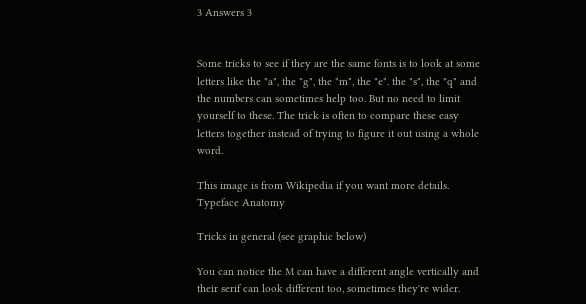3 Answers 3


Some tricks to see if they are the same fonts is to look at some letters like the "a", the "g", the "m", the "e". the "s", the "q" and the numbers can sometimes help too. But no need to limit yourself to these. The trick is often to compare these easy letters together instead of trying to figure it out using a whole word.

This image is from Wikipedia if you want more details. Typeface Anatomy

Tricks in general (see graphic below)

You can notice the M can have a different angle vertically and their serif can look different too, sometimes they're wider.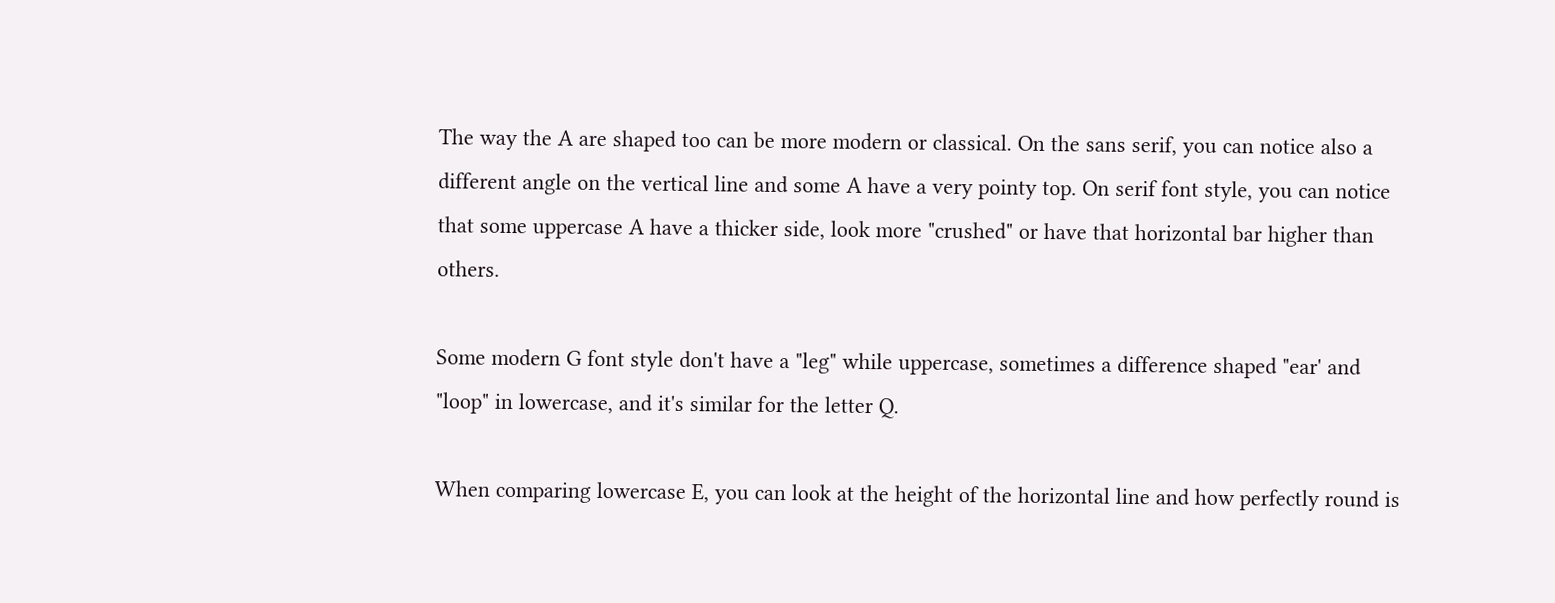The way the A are shaped too can be more modern or classical. On the sans serif, you can notice also a different angle on the vertical line and some A have a very pointy top. On serif font style, you can notice that some uppercase A have a thicker side, look more "crushed" or have that horizontal bar higher than others.

Some modern G font style don't have a "leg" while uppercase, sometimes a difference shaped "ear' and "loop" in lowercase, and it's similar for the letter Q.

When comparing lowercase E, you can look at the height of the horizontal line and how perfectly round is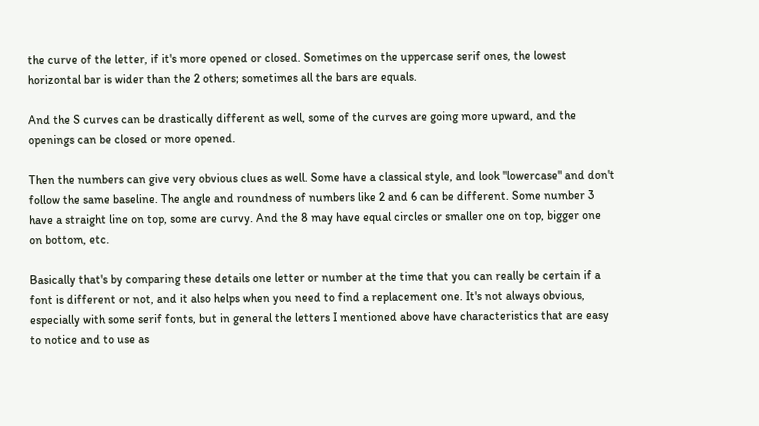the curve of the letter, if it's more opened or closed. Sometimes on the uppercase serif ones, the lowest horizontal bar is wider than the 2 others; sometimes all the bars are equals.

And the S curves can be drastically different as well, some of the curves are going more upward, and the openings can be closed or more opened.

Then the numbers can give very obvious clues as well. Some have a classical style, and look "lowercase" and don't follow the same baseline. The angle and roundness of numbers like 2 and 6 can be different. Some number 3 have a straight line on top, some are curvy. And the 8 may have equal circles or smaller one on top, bigger one on bottom, etc.

Basically that's by comparing these details one letter or number at the time that you can really be certain if a font is different or not, and it also helps when you need to find a replacement one. It's not always obvious, especially with some serif fonts, but in general the letters I mentioned above have characteristics that are easy to notice and to use as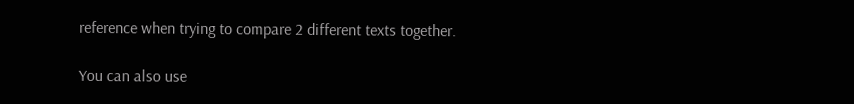reference when trying to compare 2 different texts together.

You can also use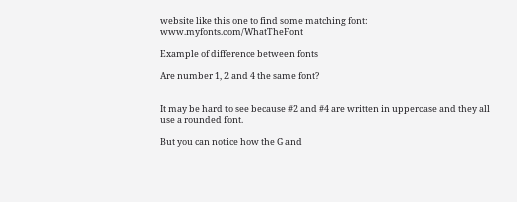website like this one to find some matching font: www.myfonts.com/WhatTheFont

Example of difference between fonts

Are number 1, 2 and 4 the same font?


It may be hard to see because #2 and #4 are written in uppercase and they all use a rounded font.

But you can notice how the G and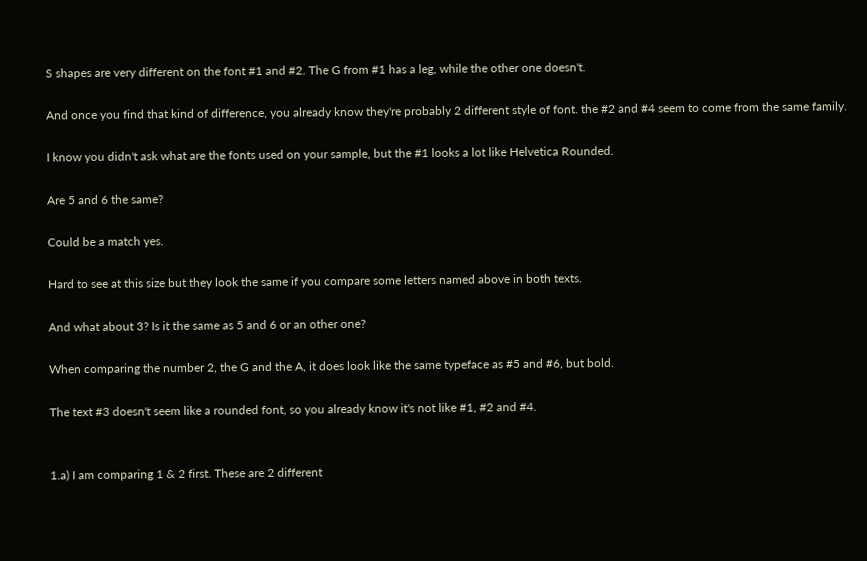S shapes are very different on the font #1 and #2. The G from #1 has a leg, while the other one doesn't.

And once you find that kind of difference, you already know they're probably 2 different style of font. the #2 and #4 seem to come from the same family.

I know you didn't ask what are the fonts used on your sample, but the #1 looks a lot like Helvetica Rounded.

Are 5 and 6 the same?

Could be a match yes.

Hard to see at this size but they look the same if you compare some letters named above in both texts.

And what about 3? Is it the same as 5 and 6 or an other one?

When comparing the number 2, the G and the A, it does look like the same typeface as #5 and #6, but bold.

The text #3 doesn't seem like a rounded font, so you already know it's not like #1, #2 and #4.


1.a) I am comparing 1 & 2 first. These are 2 different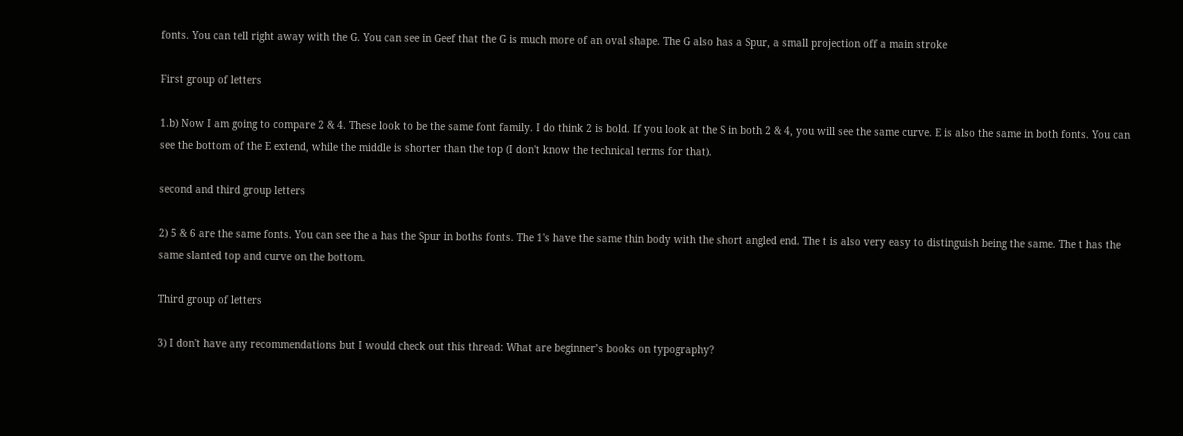fonts. You can tell right away with the G. You can see in Geef that the G is much more of an oval shape. The G also has a Spur, a small projection off a main stroke

First group of letters

1.b) Now I am going to compare 2 & 4. These look to be the same font family. I do think 2 is bold. If you look at the S in both 2 & 4, you will see the same curve. E is also the same in both fonts. You can see the bottom of the E extend, while the middle is shorter than the top (I don't know the technical terms for that).

second and third group letters

2) 5 & 6 are the same fonts. You can see the a has the Spur in boths fonts. The 1's have the same thin body with the short angled end. The t is also very easy to distinguish being the same. The t has the same slanted top and curve on the bottom.

Third group of letters

3) I don't have any recommendations but I would check out this thread: What are beginner’s books on typography?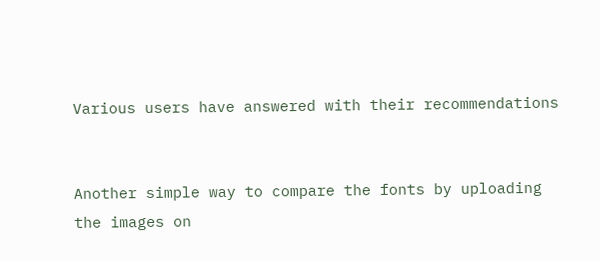Various users have answered with their recommendations


Another simple way to compare the fonts by uploading the images on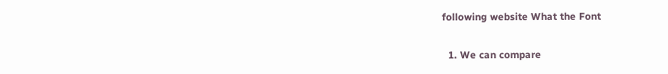following website What the Font

  1. We can compare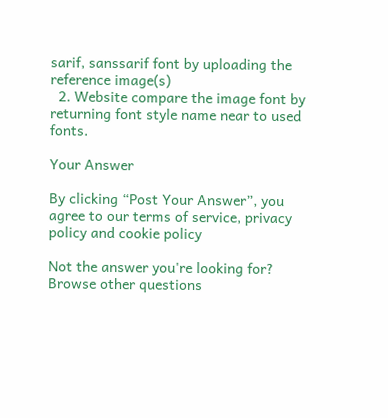sarif, sanssarif font by uploading the reference image(s)
  2. Website compare the image font by returning font style name near to used fonts.

Your Answer

By clicking “Post Your Answer”, you agree to our terms of service, privacy policy and cookie policy

Not the answer you're looking for? Browse other questions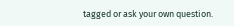tagged or ask your own question.